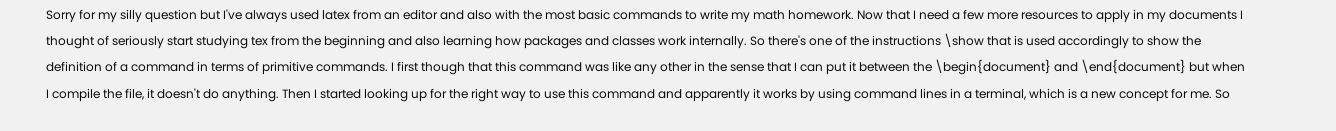Sorry for my silly question but I've always used latex from an editor and also with the most basic commands to write my math homework. Now that I need a few more resources to apply in my documents I thought of seriously start studying tex from the beginning and also learning how packages and classes work internally. So there's one of the instructions \show that is used accordingly to show the definition of a command in terms of primitive commands. I first though that this command was like any other in the sense that I can put it between the \begin{document} and \end{document} but when I compile the file, it doesn't do anything. Then I started looking up for the right way to use this command and apparently it works by using command lines in a terminal, which is a new concept for me. So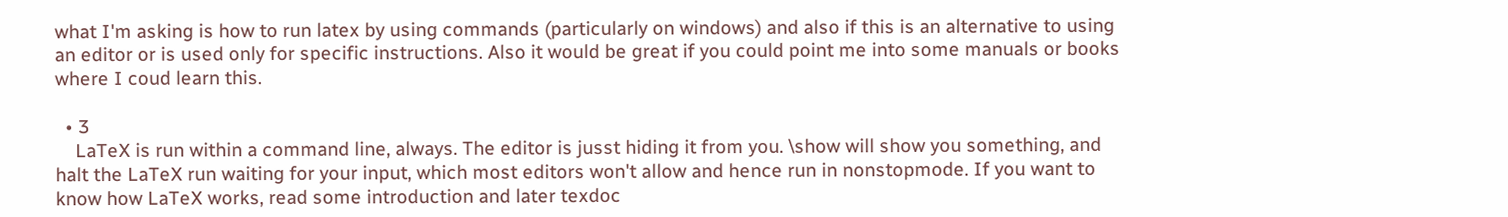what I'm asking is how to run latex by using commands (particularly on windows) and also if this is an alternative to using an editor or is used only for specific instructions. Also it would be great if you could point me into some manuals or books where I coud learn this.

  • 3
    LaTeX is run within a command line, always. The editor is jusst hiding it from you. \show will show you something, and halt the LaTeX run waiting for your input, which most editors won't allow and hence run in nonstopmode. If you want to know how LaTeX works, read some introduction and later texdoc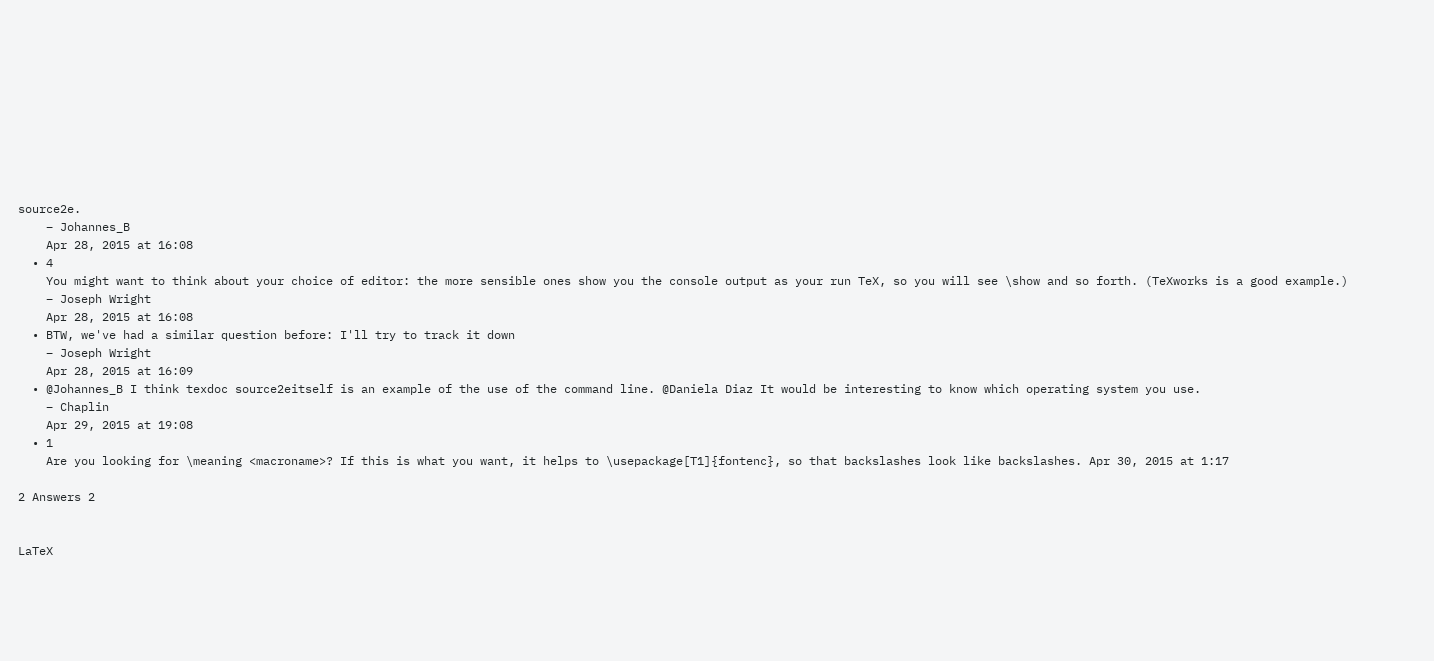source2e.
    – Johannes_B
    Apr 28, 2015 at 16:08
  • 4
    You might want to think about your choice of editor: the more sensible ones show you the console output as your run TeX, so you will see \show and so forth. (TeXworks is a good example.)
    – Joseph Wright
    Apr 28, 2015 at 16:08
  • BTW, we've had a similar question before: I'll try to track it down
    – Joseph Wright
    Apr 28, 2015 at 16:09
  • @Johannes_B I think texdoc source2eitself is an example of the use of the command line. @Daniela Diaz It would be interesting to know which operating system you use.
    – Chaplin
    Apr 29, 2015 at 19:08
  • 1
    Are you looking for \meaning <macroname>? If this is what you want, it helps to \usepackage[T1]{fontenc}, so that backslashes look like backslashes. Apr 30, 2015 at 1:17

2 Answers 2


LaTeX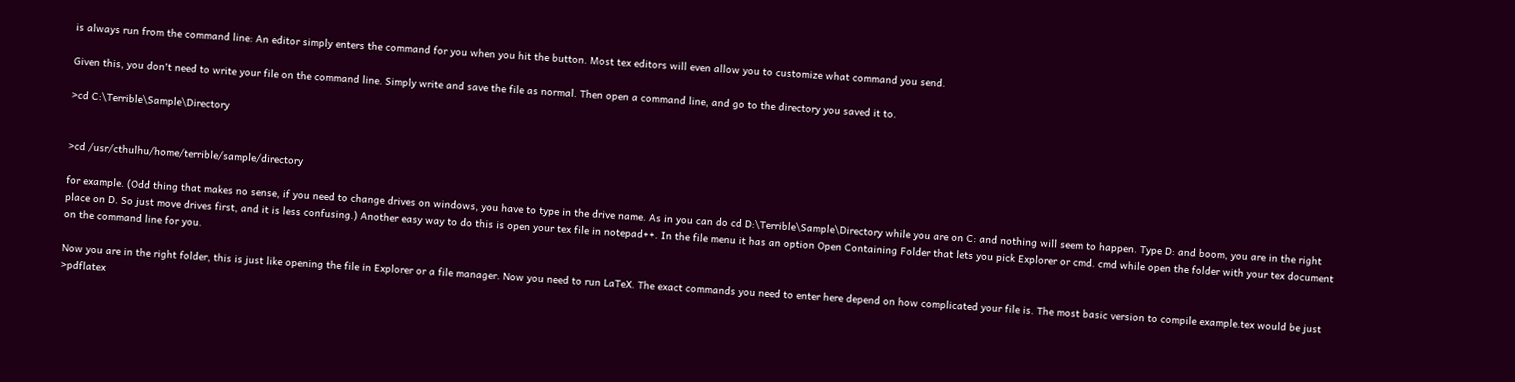is always run from the command line: An editor simply enters the command for you when you hit the button. Most tex editors will even allow you to customize what command you send.

Given this, you don't need to write your file on the command line. Simply write and save the file as normal. Then open a command line, and go to the directory you saved it to.

>cd C:\Terrible\Sample\Directory


>cd /usr/cthulhu/home/terrible/sample/directory

for example. (Odd thing that makes no sense, if you need to change drives on windows, you have to type in the drive name. As in you can do cd D:\Terrible\Sample\Directory while you are on C: and nothing will seem to happen. Type D: and boom, you are in the right place on D. So just move drives first, and it is less confusing.) Another easy way to do this is open your tex file in notepad++. In the file menu it has an option Open Containing Folder that lets you pick Explorer or cmd. cmd while open the folder with your tex document on the command line for you.

Now you are in the right folder, this is just like opening the file in Explorer or a file manager. Now you need to run LaTeX. The exact commands you need to enter here depend on how complicated your file is. The most basic version to compile example.tex would be just >pdflatex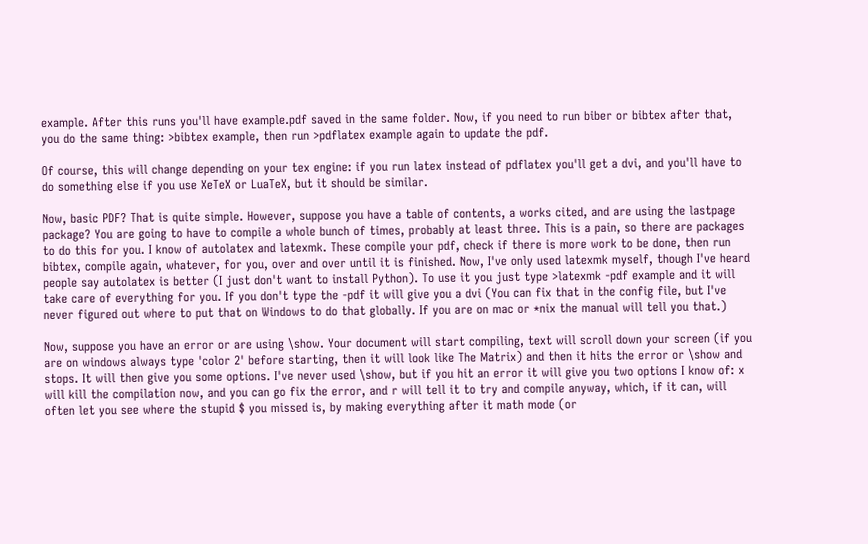example. After this runs you'll have example.pdf saved in the same folder. Now, if you need to run biber or bibtex after that, you do the same thing: >bibtex example, then run >pdflatex example again to update the pdf.

Of course, this will change depending on your tex engine: if you run latex instead of pdflatex you'll get a dvi, and you'll have to do something else if you use XeTeX or LuaTeX, but it should be similar.

Now, basic PDF? That is quite simple. However, suppose you have a table of contents, a works cited, and are using the lastpage package? You are going to have to compile a whole bunch of times, probably at least three. This is a pain, so there are packages to do this for you. I know of autolatex and latexmk. These compile your pdf, check if there is more work to be done, then run bibtex, compile again, whatever, for you, over and over until it is finished. Now, I've only used latexmk myself, though I've heard people say autolatex is better (I just don't want to install Python). To use it you just type >latexmk -pdf example and it will take care of everything for you. If you don't type the -pdf it will give you a dvi (You can fix that in the config file, but I've never figured out where to put that on Windows to do that globally. If you are on mac or *nix the manual will tell you that.)

Now, suppose you have an error or are using \show. Your document will start compiling, text will scroll down your screen (if you are on windows always type 'color 2' before starting, then it will look like The Matrix) and then it hits the error or \show and stops. It will then give you some options. I've never used \show, but if you hit an error it will give you two options I know of: x will kill the compilation now, and you can go fix the error, and r will tell it to try and compile anyway, which, if it can, will often let you see where the stupid $ you missed is, by making everything after it math mode (or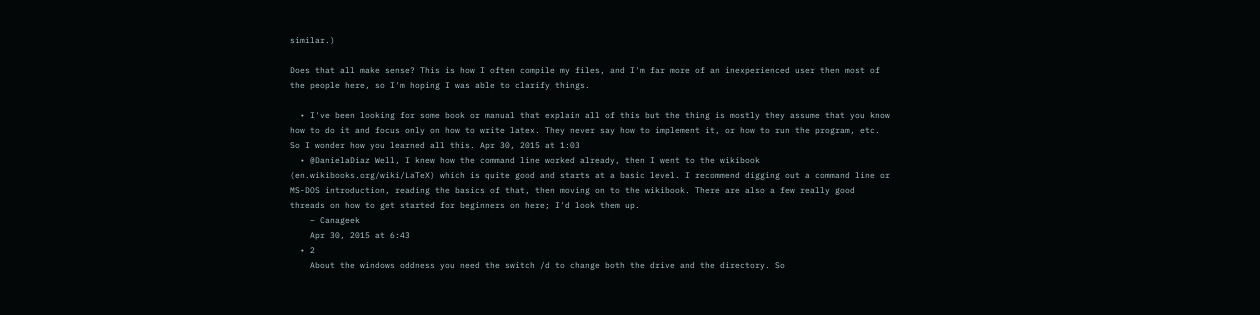similar.)

Does that all make sense? This is how I often compile my files, and I'm far more of an inexperienced user then most of the people here, so I'm hoping I was able to clarify things.

  • I've been looking for some book or manual that explain all of this but the thing is mostly they assume that you know how to do it and focus only on how to write latex. They never say how to implement it, or how to run the program, etc. So I wonder how you learned all this. Apr 30, 2015 at 1:03
  • @DanielaDiaz Well, I knew how the command line worked already, then I went to the wikibook (en.wikibooks.org/wiki/LaTeX) which is quite good and starts at a basic level. I recommend digging out a command line or MS-DOS introduction, reading the basics of that, then moving on to the wikibook. There are also a few really good threads on how to get started for beginners on here; I'd look them up.
    – Canageek
    Apr 30, 2015 at 6:43
  • 2
    About the windows oddness you need the switch /d to change both the drive and the directory. So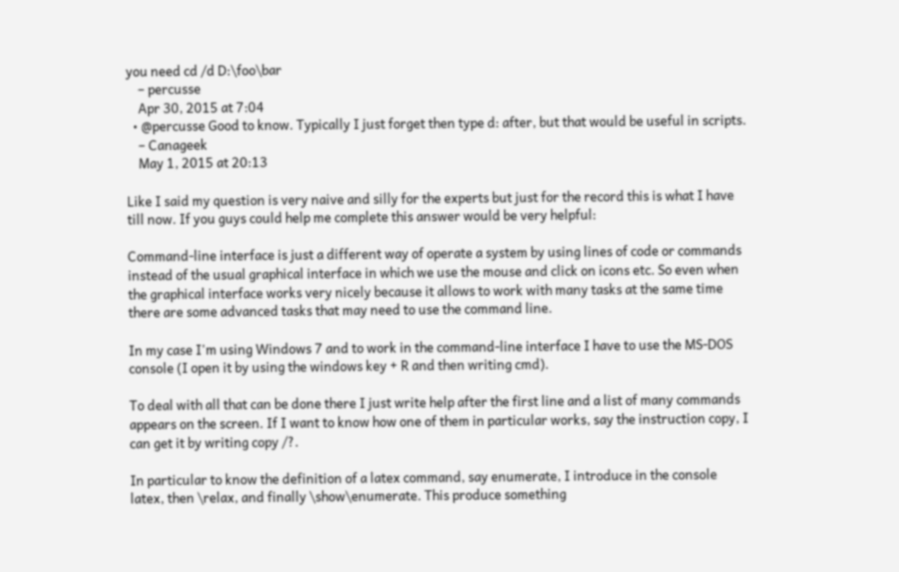you need cd /d D:\foo\bar
    – percusse
    Apr 30, 2015 at 7:04
  • @percusse Good to know. Typically I just forget then type d: after, but that would be useful in scripts.
    – Canageek
    May 1, 2015 at 20:13

Like I said my question is very naive and silly for the experts but just for the record this is what I have till now. If you guys could help me complete this answer would be very helpful:

Command-line interface is just a different way of operate a system by using lines of code or commands instead of the usual graphical interface in which we use the mouse and click on icons etc. So even when the graphical interface works very nicely because it allows to work with many tasks at the same time there are some advanced tasks that may need to use the command line.

In my case I'm using Windows 7 and to work in the command-line interface I have to use the MS-DOS console (I open it by using the windows key + R and then writing cmd).

To deal with all that can be done there I just write help after the first line and a list of many commands appears on the screen. If I want to know how one of them in particular works, say the instruction copy, I can get it by writing copy /?.

In particular to know the definition of a latex command, say enumerate, I introduce in the console latex, then \relax, and finally \show\enumerate. This produce something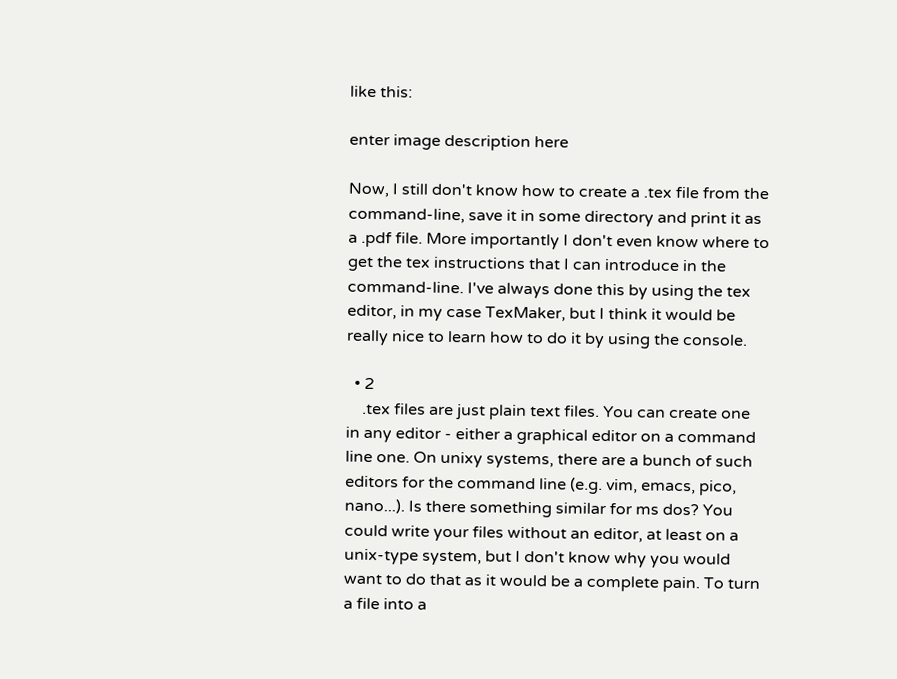like this:

enter image description here

Now, I still don't know how to create a .tex file from the command-line, save it in some directory and print it as a .pdf file. More importantly I don't even know where to get the tex instructions that I can introduce in the command-line. I've always done this by using the tex editor, in my case TexMaker, but I think it would be really nice to learn how to do it by using the console.

  • 2
    .tex files are just plain text files. You can create one in any editor - either a graphical editor on a command line one. On unixy systems, there are a bunch of such editors for the command line (e.g. vim, emacs, pico, nano...). Is there something similar for ms dos? You could write your files without an editor, at least on a unix-type system, but I don't know why you would want to do that as it would be a complete pain. To turn a file into a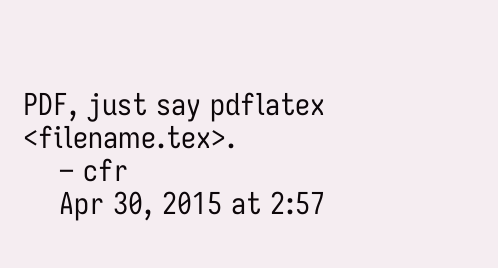PDF, just say pdflatex <filename.tex>.
    – cfr
    Apr 30, 2015 at 2:57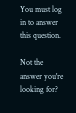You must log in to answer this question.

Not the answer you're looking for?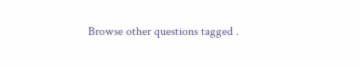Browse other questions tagged .